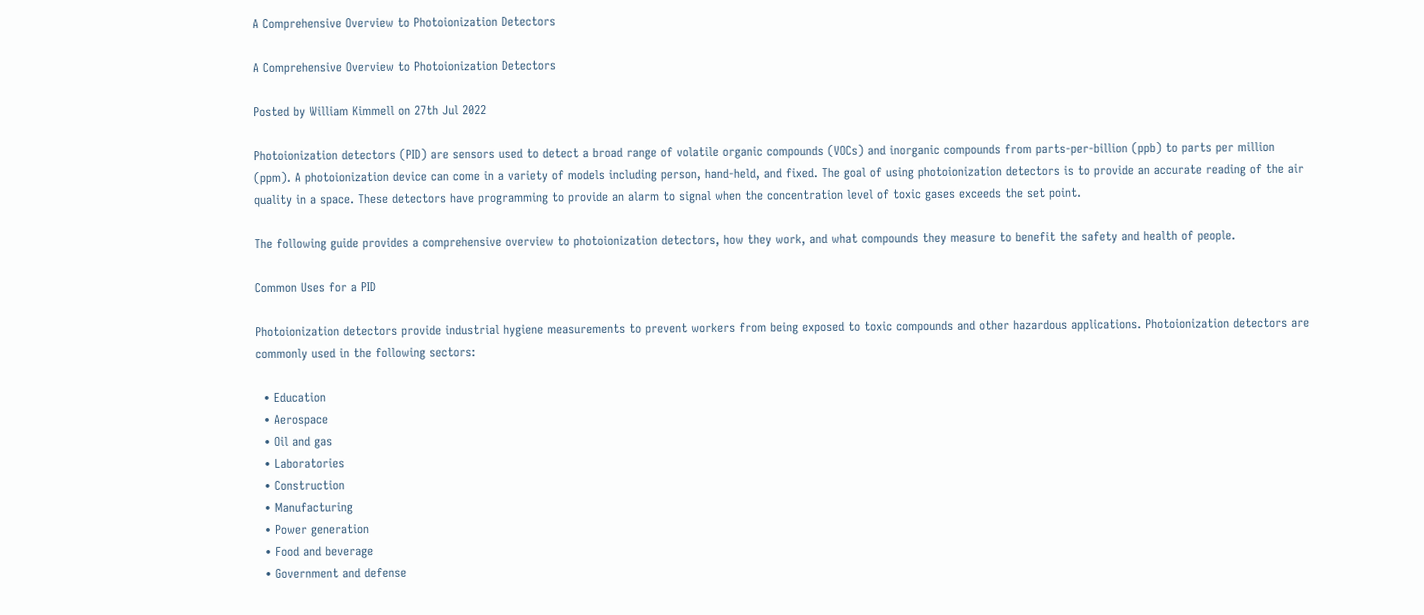A Comprehensive Overview to Photoionization Detectors

A Comprehensive Overview to Photoionization Detectors

Posted by William Kimmell on 27th Jul 2022

Photoionization detectors (PID) are sensors used to detect a broad range of volatile organic compounds (VOCs) and inorganic compounds from parts-per-billion (ppb) to parts per million (ppm). A photoionization device can come in a variety of models including person, hand-held, and fixed. The goal of using photoionization detectors is to provide an accurate reading of the air quality in a space. These detectors have programming to provide an alarm to signal when the concentration level of toxic gases exceeds the set point.

The following guide provides a comprehensive overview to photoionization detectors, how they work, and what compounds they measure to benefit the safety and health of people.

Common Uses for a PID

Photoionization detectors provide industrial hygiene measurements to prevent workers from being exposed to toxic compounds and other hazardous applications. Photoionization detectors are commonly used in the following sectors:

  • Education
  • Aerospace
  • Oil and gas
  • Laboratories
  • Construction
  • Manufacturing
  • Power generation
  • Food and beverage
  • Government and defense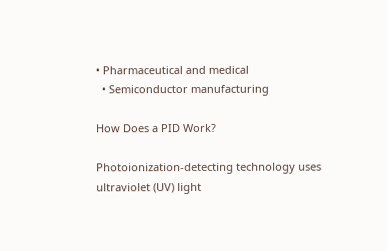• Pharmaceutical and medical
  • Semiconductor manufacturing

How Does a PID Work?

Photoionization-detecting technology uses ultraviolet (UV) light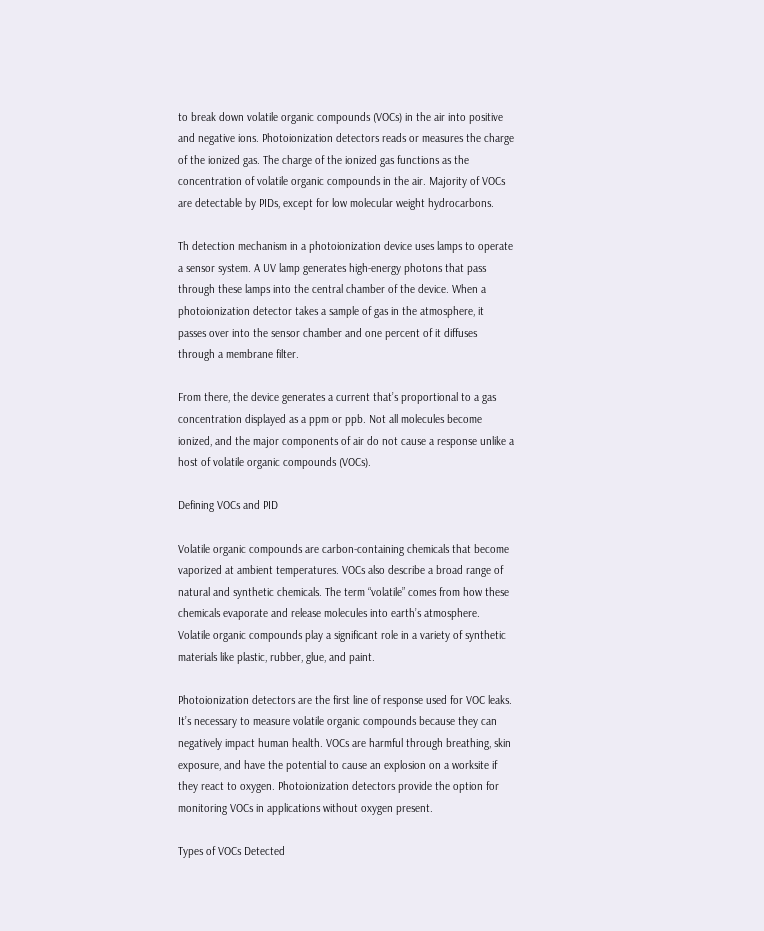to break down volatile organic compounds (VOCs) in the air into positive and negative ions. Photoionization detectors reads or measures the charge of the ionized gas. The charge of the ionized gas functions as the concentration of volatile organic compounds in the air. Majority of VOCs are detectable by PIDs, except for low molecular weight hydrocarbons.

Th detection mechanism in a photoionization device uses lamps to operate a sensor system. A UV lamp generates high-energy photons that pass through these lamps into the central chamber of the device. When a photoionization detector takes a sample of gas in the atmosphere, it passes over into the sensor chamber and one percent of it diffuses through a membrane filter.

From there, the device generates a current that’s proportional to a gas concentration displayed as a ppm or ppb. Not all molecules become ionized, and the major components of air do not cause a response unlike a host of volatile organic compounds (VOCs).

Defining VOCs and PID

Volatile organic compounds are carbon-containing chemicals that become vaporized at ambient temperatures. VOCs also describe a broad range of natural and synthetic chemicals. The term “volatile” comes from how these chemicals evaporate and release molecules into earth’s atmosphere. Volatile organic compounds play a significant role in a variety of synthetic materials like plastic, rubber, glue, and paint.

Photoionization detectors are the first line of response used for VOC leaks. It’s necessary to measure volatile organic compounds because they can negatively impact human health. VOCs are harmful through breathing, skin exposure, and have the potential to cause an explosion on a worksite if they react to oxygen. Photoionization detectors provide the option for monitoring VOCs in applications without oxygen present.

Types of VOCs Detected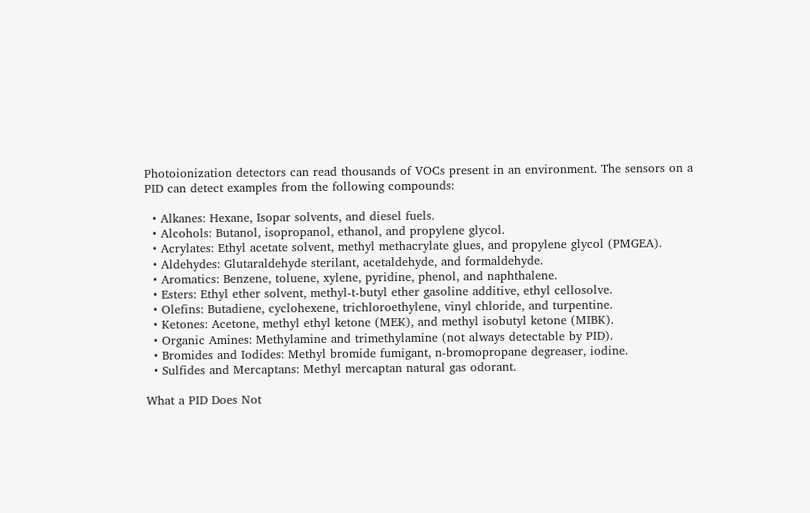Photoionization detectors can read thousands of VOCs present in an environment. The sensors on a PID can detect examples from the following compounds:

  • Alkanes: Hexane, Isopar solvents, and diesel fuels.
  • Alcohols: Butanol, isopropanol, ethanol, and propylene glycol.
  • Acrylates: Ethyl acetate solvent, methyl methacrylate glues, and propylene glycol (PMGEA).
  • Aldehydes: Glutaraldehyde sterilant, acetaldehyde, and formaldehyde.
  • Aromatics: Benzene, toluene, xylene, pyridine, phenol, and naphthalene.
  • Esters: Ethyl ether solvent, methyl-t-butyl ether gasoline additive, ethyl cellosolve.
  • Olefins: Butadiene, cyclohexene, trichloroethylene, vinyl chloride, and turpentine.
  • Ketones: Acetone, methyl ethyl ketone (MEK), and methyl isobutyl ketone (MIBK).
  • Organic Amines: Methylamine and trimethylamine (not always detectable by PID).
  • Bromides and Iodides: Methyl bromide fumigant, n-bromopropane degreaser, iodine.
  • Sulfides and Mercaptans: Methyl mercaptan natural gas odorant.

What a PID Does Not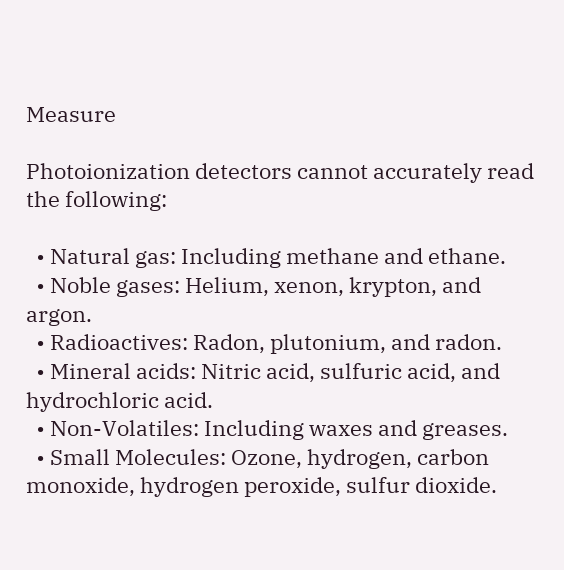Measure

Photoionization detectors cannot accurately read the following:

  • Natural gas: Including methane and ethane.
  • Noble gases: Helium, xenon, krypton, and argon.
  • Radioactives: Radon, plutonium, and radon.
  • Mineral acids: Nitric acid, sulfuric acid, and hydrochloric acid.
  • Non-Volatiles: Including waxes and greases.
  • Small Molecules: Ozone, hydrogen, carbon monoxide, hydrogen peroxide, sulfur dioxide.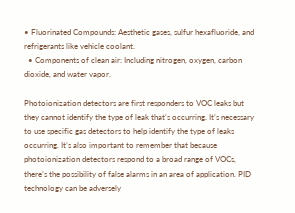• Fluorinated Compounds: Aesthetic gases, sulfur hexafluoride, and refrigerants like vehicle coolant.
  • Components of clean air: Including nitrogen, oxygen, carbon dioxide, and water vapor.

Photoionization detectors are first responders to VOC leaks but they cannot identify the type of leak that’s occurring. It’s necessary to use specific gas detectors to help identify the type of leaks occurring. It’s also important to remember that because photoionization detectors respond to a broad range of VOCs, there’s the possibility of false alarms in an area of application. PID technology can be adversely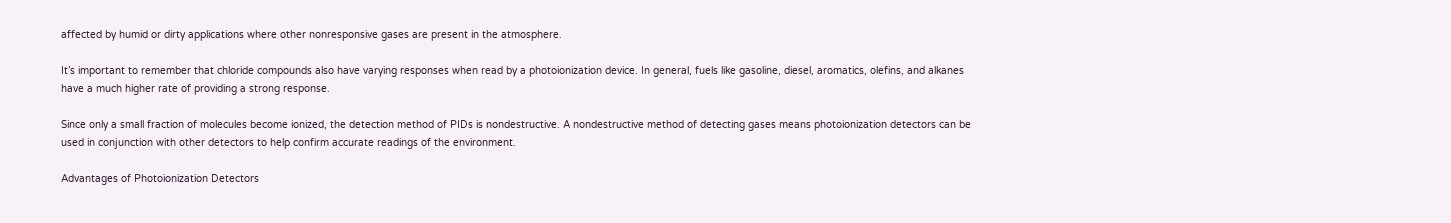affected by humid or dirty applications where other nonresponsive gases are present in the atmosphere.

It’s important to remember that chloride compounds also have varying responses when read by a photoionization device. In general, fuels like gasoline, diesel, aromatics, olefins, and alkanes have a much higher rate of providing a strong response.

Since only a small fraction of molecules become ionized, the detection method of PIDs is nondestructive. A nondestructive method of detecting gases means photoionization detectors can be used in conjunction with other detectors to help confirm accurate readings of the environment.

Advantages of Photoionization Detectors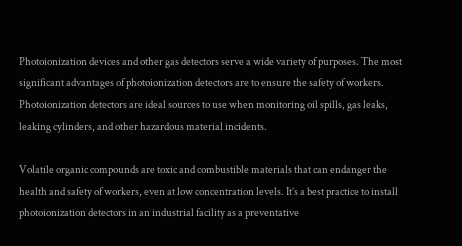Photoionization devices and other gas detectors serve a wide variety of purposes. The most significant advantages of photoionization detectors are to ensure the safety of workers. Photoionization detectors are ideal sources to use when monitoring oil spills, gas leaks, leaking cylinders, and other hazardous material incidents.

Volatile organic compounds are toxic and combustible materials that can endanger the health and safety of workers, even at low concentration levels. It’s a best practice to install photoionization detectors in an industrial facility as a preventative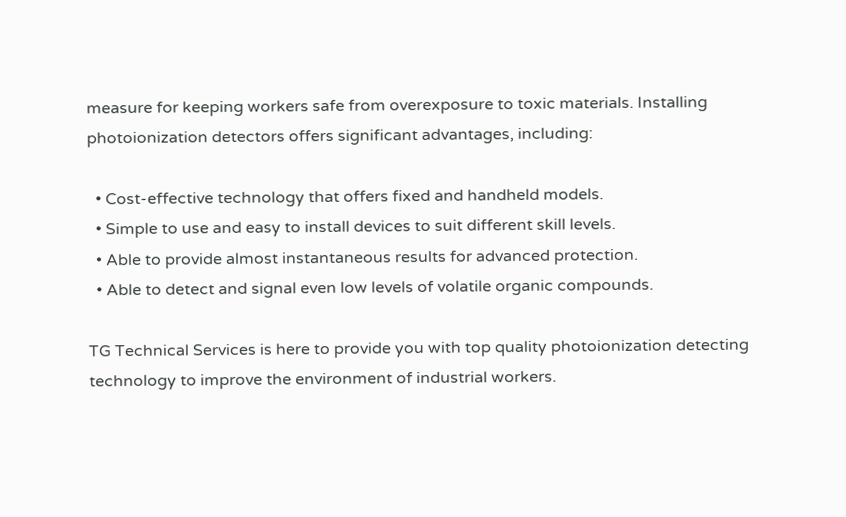measure for keeping workers safe from overexposure to toxic materials. Installing photoionization detectors offers significant advantages, including:

  • Cost-effective technology that offers fixed and handheld models.
  • Simple to use and easy to install devices to suit different skill levels.
  • Able to provide almost instantaneous results for advanced protection.
  • Able to detect and signal even low levels of volatile organic compounds.

TG Technical Services is here to provide you with top quality photoionization detecting technology to improve the environment of industrial workers.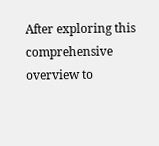After exploring this comprehensive overview to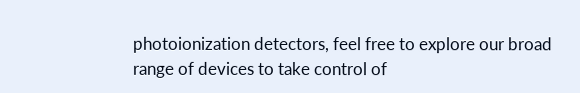photoionization detectors, feel free to explore our broad range of devices to take control of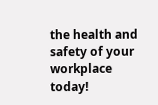the health and safety of your workplace today!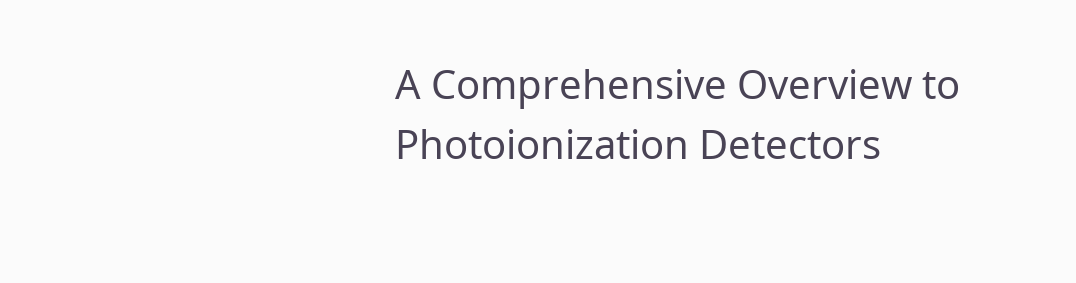A Comprehensive Overview to Photoionization Detectors